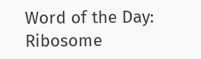Word of the Day: Ribosome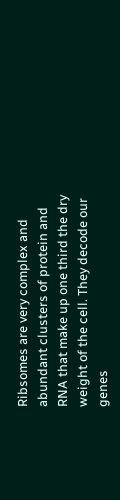Ribsomes are very complex and abundant clusters of protein and RNA that make up one third the dry weight of the cell. They decode our genes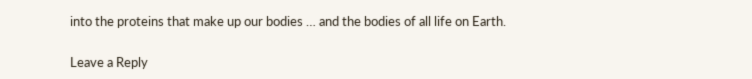into the proteins that make up our bodies … and the bodies of all life on Earth.

Leave a Reply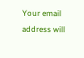Your email address will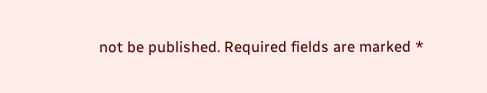not be published. Required fields are marked *